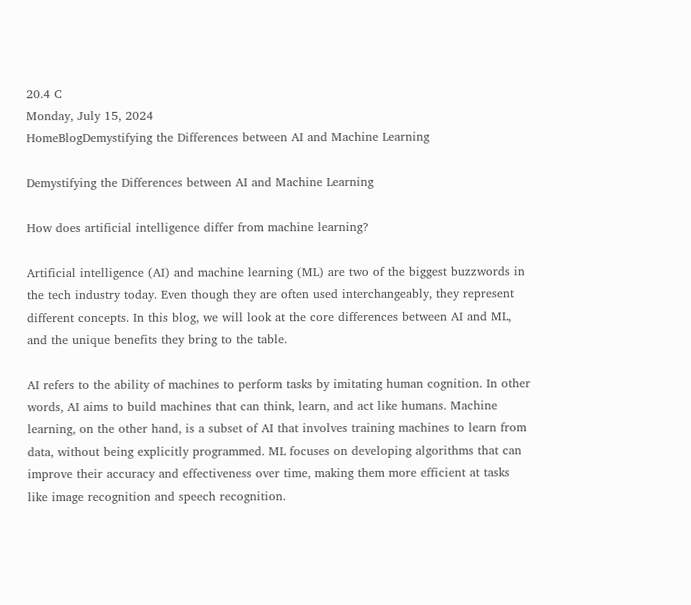20.4 C
Monday, July 15, 2024
HomeBlogDemystifying the Differences between AI and Machine Learning

Demystifying the Differences between AI and Machine Learning

How does artificial intelligence differ from machine learning?

Artificial intelligence (AI) and machine learning (ML) are two of the biggest buzzwords in the tech industry today. Even though they are often used interchangeably, they represent different concepts. In this blog, we will look at the core differences between AI and ML, and the unique benefits they bring to the table.

AI refers to the ability of machines to perform tasks by imitating human cognition. In other words, AI aims to build machines that can think, learn, and act like humans. Machine learning, on the other hand, is a subset of AI that involves training machines to learn from data, without being explicitly programmed. ML focuses on developing algorithms that can improve their accuracy and effectiveness over time, making them more efficient at tasks like image recognition and speech recognition.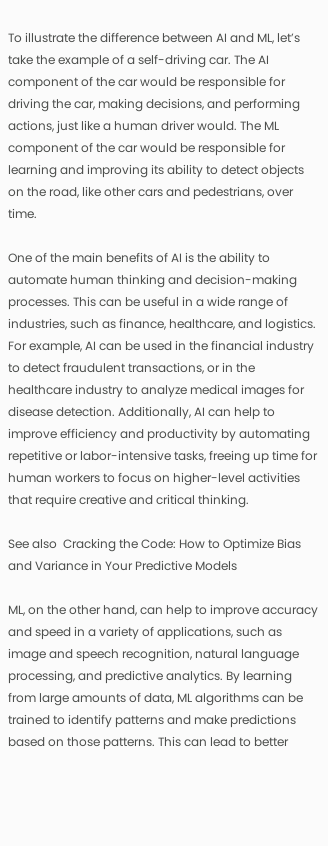To illustrate the difference between AI and ML, let’s take the example of a self-driving car. The AI component of the car would be responsible for driving the car, making decisions, and performing actions, just like a human driver would. The ML component of the car would be responsible for learning and improving its ability to detect objects on the road, like other cars and pedestrians, over time.

One of the main benefits of AI is the ability to automate human thinking and decision-making processes. This can be useful in a wide range of industries, such as finance, healthcare, and logistics. For example, AI can be used in the financial industry to detect fraudulent transactions, or in the healthcare industry to analyze medical images for disease detection. Additionally, AI can help to improve efficiency and productivity by automating repetitive or labor-intensive tasks, freeing up time for human workers to focus on higher-level activities that require creative and critical thinking.

See also  Cracking the Code: How to Optimize Bias and Variance in Your Predictive Models

ML, on the other hand, can help to improve accuracy and speed in a variety of applications, such as image and speech recognition, natural language processing, and predictive analytics. By learning from large amounts of data, ML algorithms can be trained to identify patterns and make predictions based on those patterns. This can lead to better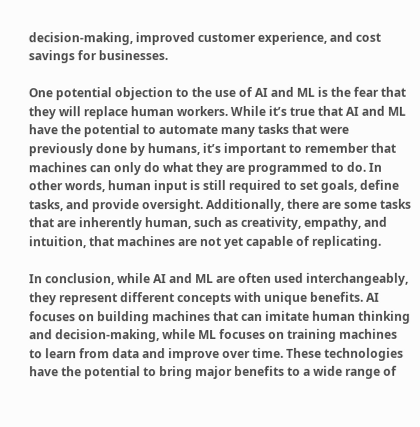decision-making, improved customer experience, and cost savings for businesses.

One potential objection to the use of AI and ML is the fear that they will replace human workers. While it’s true that AI and ML have the potential to automate many tasks that were previously done by humans, it’s important to remember that machines can only do what they are programmed to do. In other words, human input is still required to set goals, define tasks, and provide oversight. Additionally, there are some tasks that are inherently human, such as creativity, empathy, and intuition, that machines are not yet capable of replicating.

In conclusion, while AI and ML are often used interchangeably, they represent different concepts with unique benefits. AI focuses on building machines that can imitate human thinking and decision-making, while ML focuses on training machines to learn from data and improve over time. These technologies have the potential to bring major benefits to a wide range of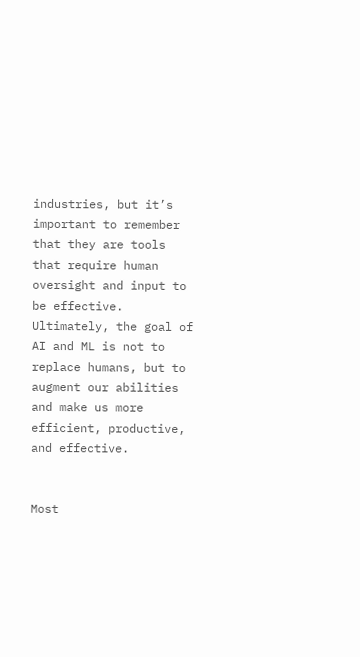industries, but it’s important to remember that they are tools that require human oversight and input to be effective. Ultimately, the goal of AI and ML is not to replace humans, but to augment our abilities and make us more efficient, productive, and effective.


Most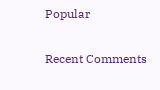Popular

Recent Comments